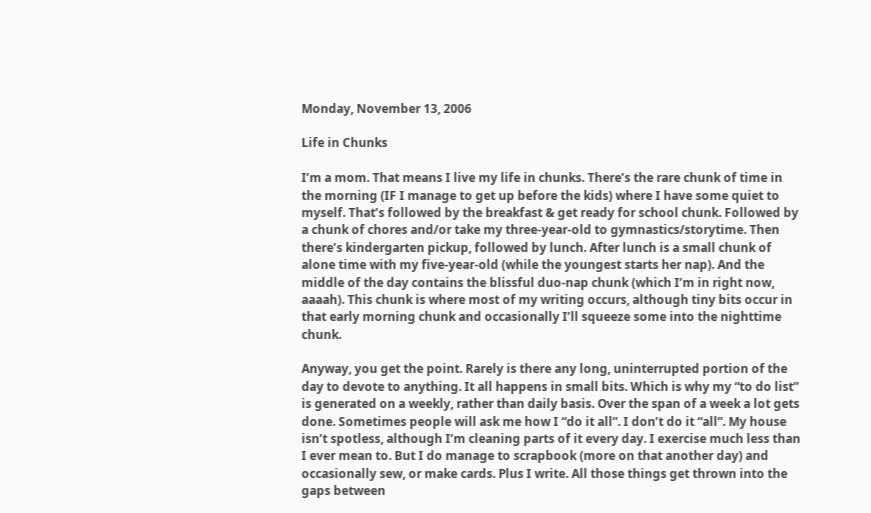Monday, November 13, 2006

Life in Chunks

I’m a mom. That means I live my life in chunks. There’s the rare chunk of time in the morning (IF I manage to get up before the kids) where I have some quiet to myself. That’s followed by the breakfast & get ready for school chunk. Followed by a chunk of chores and/or take my three-year-old to gymnastics/storytime. Then there’s kindergarten pickup, followed by lunch. After lunch is a small chunk of alone time with my five-year-old (while the youngest starts her nap). And the middle of the day contains the blissful duo-nap chunk (which I’m in right now, aaaah). This chunk is where most of my writing occurs, although tiny bits occur in that early morning chunk and occasionally I’ll squeeze some into the nighttime chunk.

Anyway, you get the point. Rarely is there any long, uninterrupted portion of the day to devote to anything. It all happens in small bits. Which is why my “to do list” is generated on a weekly, rather than daily basis. Over the span of a week a lot gets done. Sometimes people will ask me how I “do it all”. I don’t do it “all”. My house isn’t spotless, although I’m cleaning parts of it every day. I exercise much less than I ever mean to. But I do manage to scrapbook (more on that another day) and occasionally sew, or make cards. Plus I write. All those things get thrown into the gaps between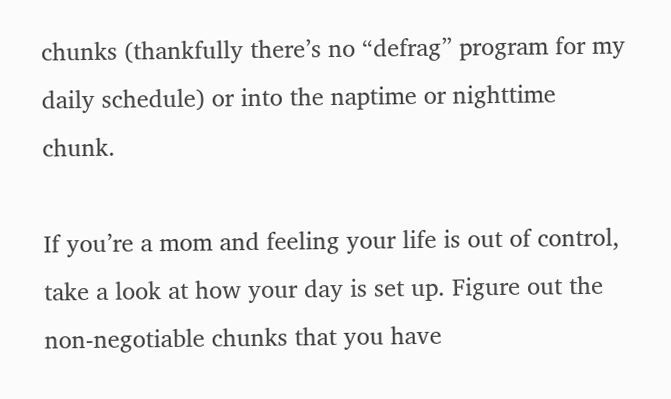chunks (thankfully there’s no “defrag” program for my daily schedule) or into the naptime or nighttime chunk.

If you’re a mom and feeling your life is out of control, take a look at how your day is set up. Figure out the non-negotiable chunks that you have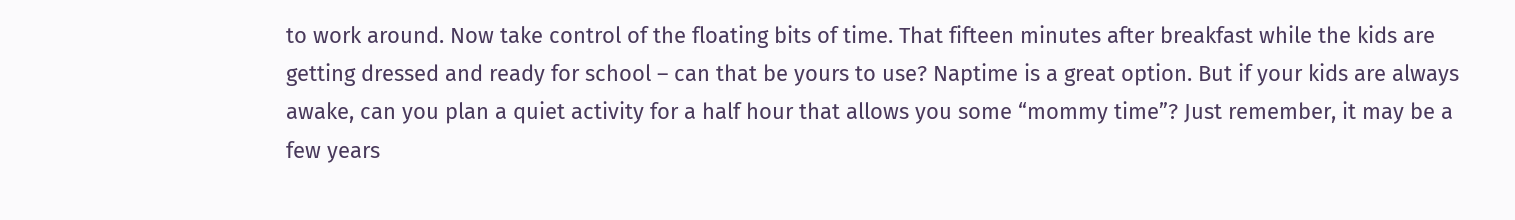to work around. Now take control of the floating bits of time. That fifteen minutes after breakfast while the kids are getting dressed and ready for school – can that be yours to use? Naptime is a great option. But if your kids are always awake, can you plan a quiet activity for a half hour that allows you some “mommy time”? Just remember, it may be a few years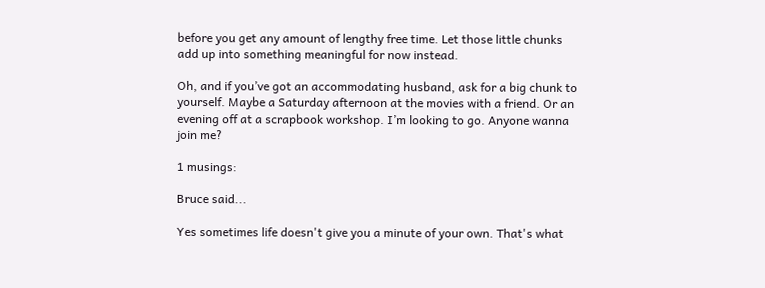before you get any amount of lengthy free time. Let those little chunks add up into something meaningful for now instead.

Oh, and if you’ve got an accommodating husband, ask for a big chunk to yourself. Maybe a Saturday afternoon at the movies with a friend. Or an evening off at a scrapbook workshop. I’m looking to go. Anyone wanna join me?

1 musings:

Bruce said...

Yes sometimes life doesn't give you a minute of your own. That's what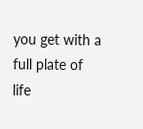you get with a full plate of life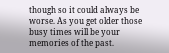though so it could always be worse. As you get older those busy times will be your memories of the past.